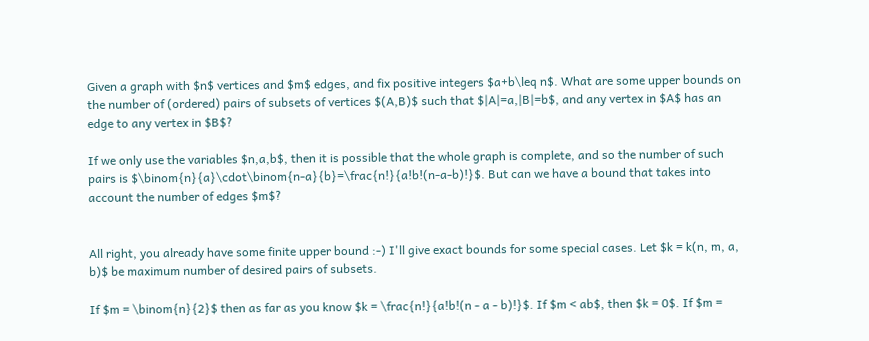Given a graph with $n$ vertices and $m$ edges, and fix positive integers $a+b\leq n$. What are some upper bounds on the number of (ordered) pairs of subsets of vertices $(A,B)$ such that $|A|=a,|B|=b$, and any vertex in $A$ has an edge to any vertex in $B$?

If we only use the variables $n,a,b$, then it is possible that the whole graph is complete, and so the number of such pairs is $\binom{n}{a}\cdot\binom{n-a}{b}=\frac{n!}{a!b!(n-a-b)!}$. But can we have a bound that takes into account the number of edges $m$?


All right, you already have some finite upper bound :-) I'll give exact bounds for some special cases. Let $k = k(n, m, a, b)$ be maximum number of desired pairs of subsets.

If $m = \binom{n}{2}$ then as far as you know $k = \frac{n!}{a!b!(n - a - b)!}$. If $m < ab$, then $k = 0$. If $m =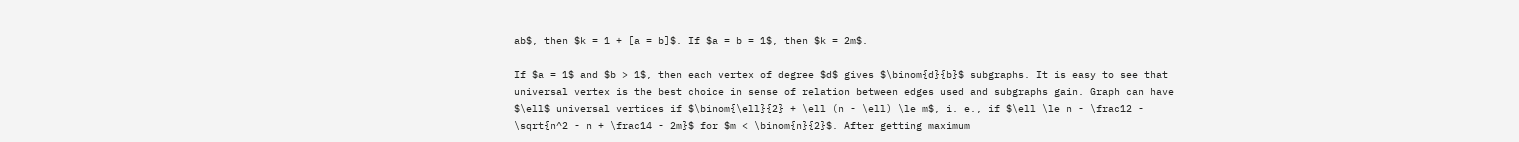ab$, then $k = 1 + [a = b]$. If $a = b = 1$, then $k = 2m$.

If $a = 1$ and $b > 1$, then each vertex of degree $d$ gives $\binom{d}{b}$ subgraphs. It is easy to see that universal vertex is the best choice in sense of relation between edges used and subgraphs gain. Graph can have $\ell$ universal vertices if $\binom{\ell}{2} + \ell (n - \ell) \le m$, i. e., if $\ell \le n - \frac12 - \sqrt{n^2 - n + \frac14 - 2m}$ for $m < \binom{n}{2}$. After getting maximum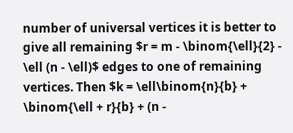number of universal vertices it is better to give all remaining $r = m - \binom{\ell}{2} - \ell (n - \ell)$ edges to one of remaining vertices. Then $k = \ell\binom{n}{b} + \binom{\ell + r}{b} + (n -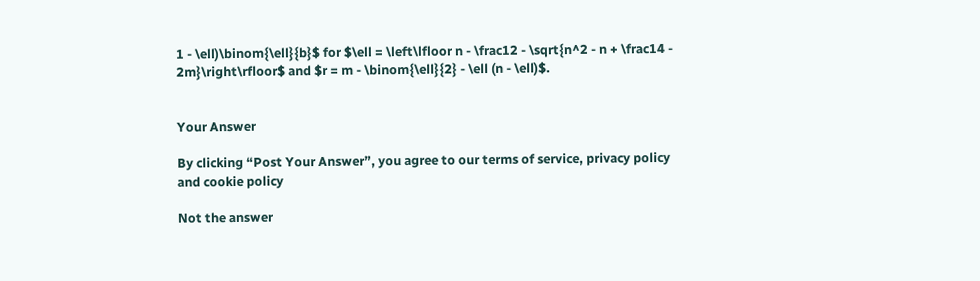1 - \ell)\binom{\ell}{b}$ for $\ell = \left\lfloor n - \frac12 - \sqrt{n^2 - n + \frac14 - 2m}\right\rfloor$ and $r = m - \binom{\ell}{2} - \ell (n - \ell)$.


Your Answer

By clicking “Post Your Answer”, you agree to our terms of service, privacy policy and cookie policy

Not the answer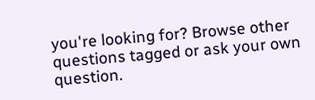you're looking for? Browse other questions tagged or ask your own question.